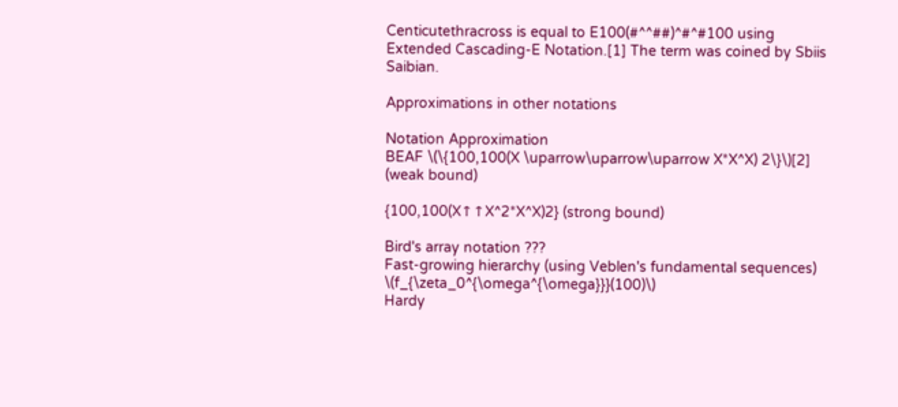Centicutethracross is equal to E100(#^^##)^#^#100 using Extended Cascading-E Notation.[1] The term was coined by Sbiis Saibian.

Approximations in other notations

Notation Approximation
BEAF \(\{100,100(X \uparrow\uparrow\uparrow X*X^X) 2\}\)[2] (weak bound)

{100,100(X↑↑X^2*X^X)2} (strong bound)

Bird's array notation ???
Fast-growing hierarchy (using Veblen's fundamental sequences) \(f_{\zeta_0^{\omega^{\omega}}}(100)\)
Hardy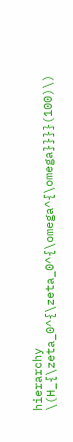hierarchy \(H_{\zeta_0^{\zeta_0^{\omega^{\omega}}}}(100)\)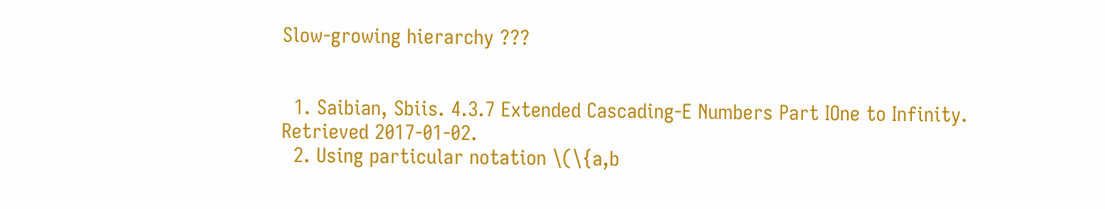Slow-growing hierarchy ???


  1. Saibian, Sbiis. 4.3.7 Extended Cascading-E Numbers Part IOne to Infinity. Retrieved 2017-01-02.
  2. Using particular notation \(\{a,b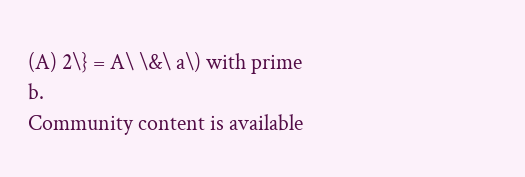(A) 2\} = A\ \&\ a\) with prime b.
Community content is available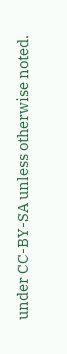under CC-BY-SA unless otherwise noted.